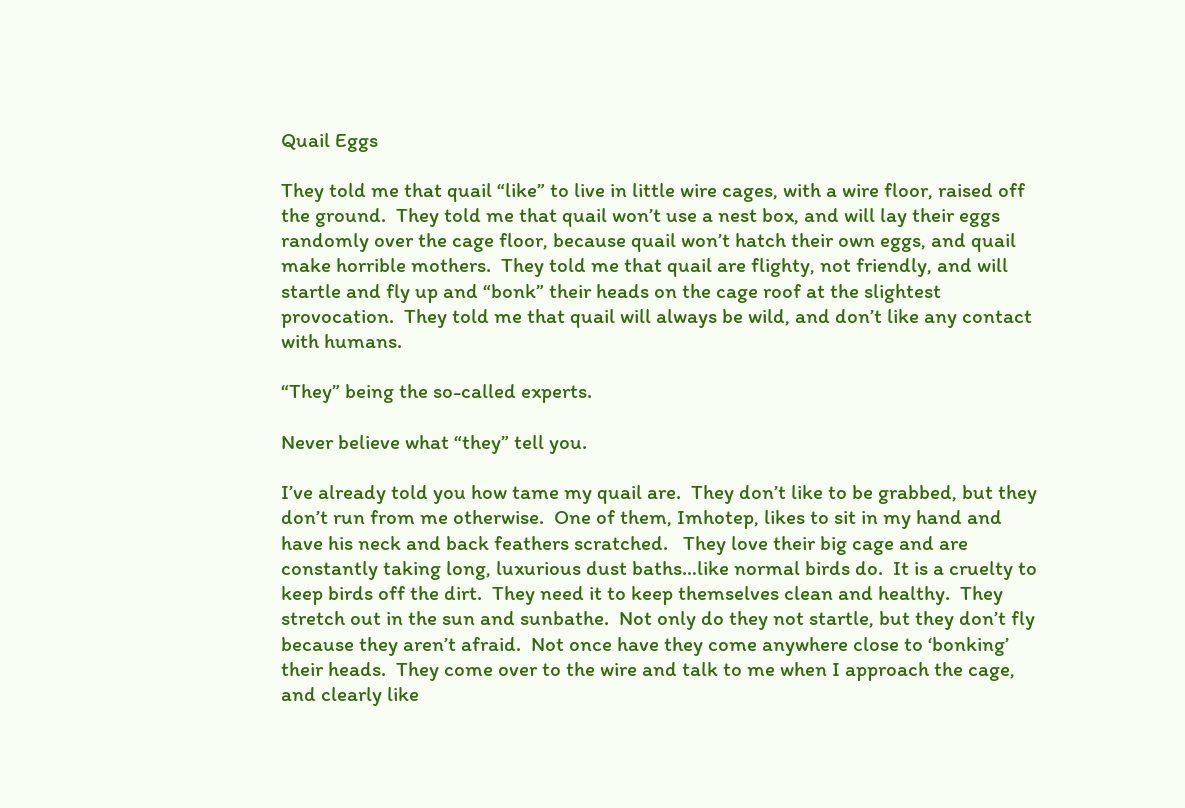Quail Eggs

They told me that quail “like” to live in little wire cages, with a wire floor, raised off the ground.  They told me that quail won’t use a nest box, and will lay their eggs randomly over the cage floor, because quail won’t hatch their own eggs, and quail make horrible mothers.  They told me that quail are flighty, not friendly, and will startle and fly up and “bonk” their heads on the cage roof at the slightest provocation.  They told me that quail will always be wild, and don’t like any contact with humans.

“They” being the so-called experts.

Never believe what “they” tell you.

I’ve already told you how tame my quail are.  They don’t like to be grabbed, but they don’t run from me otherwise.  One of them, Imhotep, likes to sit in my hand and have his neck and back feathers scratched.   They love their big cage and are constantly taking long, luxurious dust baths…like normal birds do.  It is a cruelty to keep birds off the dirt.  They need it to keep themselves clean and healthy.  They stretch out in the sun and sunbathe.  Not only do they not startle, but they don’t fly because they aren’t afraid.  Not once have they come anywhere close to ‘bonking’ their heads.  They come over to the wire and talk to me when I approach the cage, and clearly like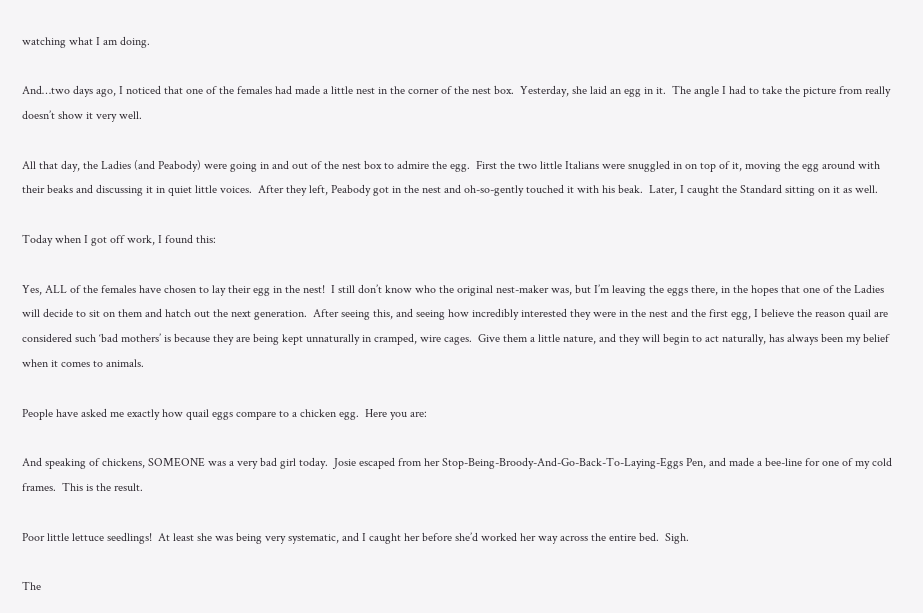watching what I am doing.

And…two days ago, I noticed that one of the females had made a little nest in the corner of the nest box.  Yesterday, she laid an egg in it.  The angle I had to take the picture from really doesn’t show it very well.

All that day, the Ladies (and Peabody) were going in and out of the nest box to admire the egg.  First the two little Italians were snuggled in on top of it, moving the egg around with their beaks and discussing it in quiet little voices.  After they left, Peabody got in the nest and oh-so-gently touched it with his beak.  Later, I caught the Standard sitting on it as well.

Today when I got off work, I found this:

Yes, ALL of the females have chosen to lay their egg in the nest!  I still don’t know who the original nest-maker was, but I’m leaving the eggs there, in the hopes that one of the Ladies will decide to sit on them and hatch out the next generation.  After seeing this, and seeing how incredibly interested they were in the nest and the first egg, I believe the reason quail are considered such ‘bad mothers’ is because they are being kept unnaturally in cramped, wire cages.  Give them a little nature, and they will begin to act naturally, has always been my belief when it comes to animals.

People have asked me exactly how quail eggs compare to a chicken egg.  Here you are:

And speaking of chickens, SOMEONE was a very bad girl today.  Josie escaped from her Stop-Being-Broody-And-Go-Back-To-Laying-Eggs Pen, and made a bee-line for one of my cold frames.  This is the result.

Poor little lettuce seedlings!  At least she was being very systematic, and I caught her before she’d worked her way across the entire bed.  Sigh.

The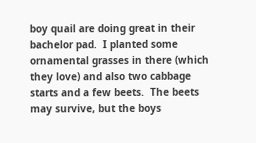boy quail are doing great in their bachelor pad.  I planted some ornamental grasses in there (which they love) and also two cabbage starts and a few beets.  The beets may survive, but the boys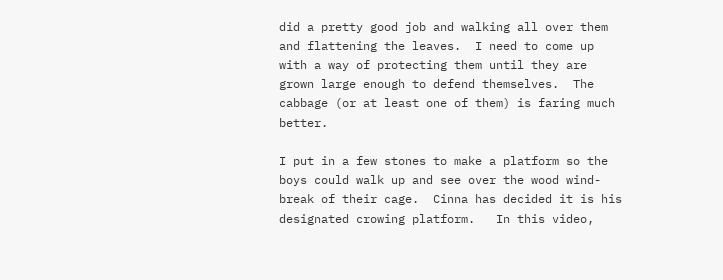did a pretty good job and walking all over them and flattening the leaves.  I need to come up with a way of protecting them until they are grown large enough to defend themselves.  The cabbage (or at least one of them) is faring much better.

I put in a few stones to make a platform so the boys could walk up and see over the wood wind-break of their cage.  Cinna has decided it is his designated crowing platform.   In this video,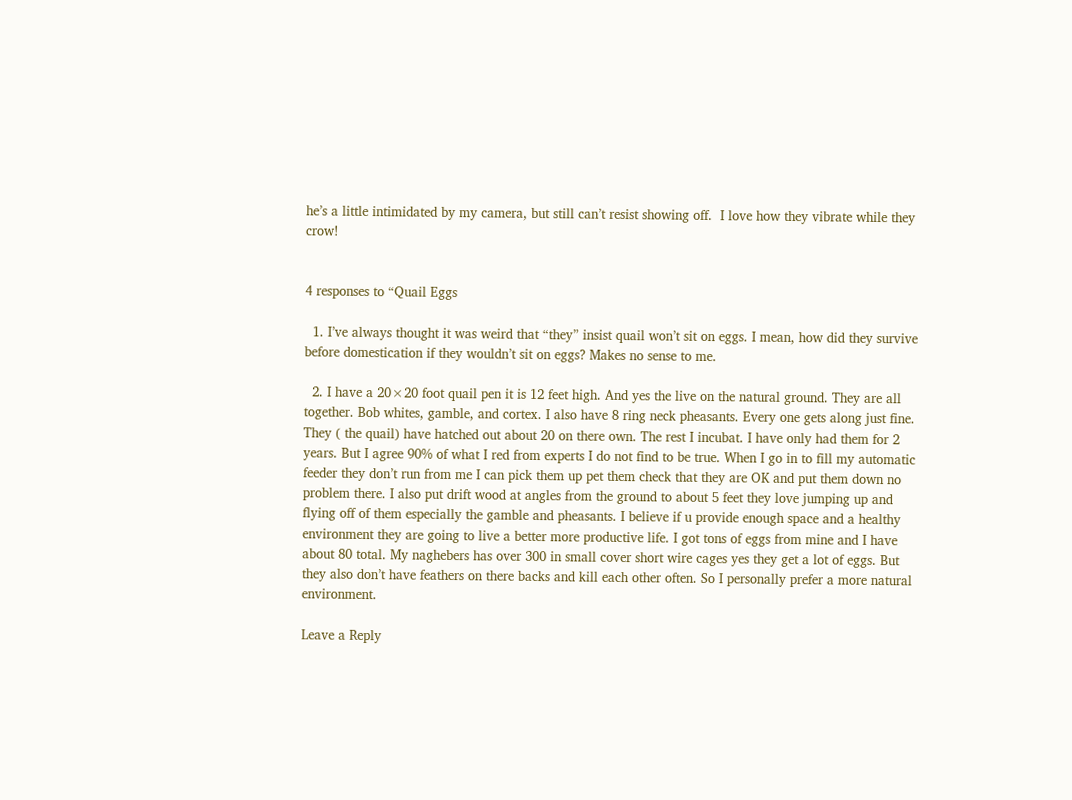he’s a little intimidated by my camera, but still can’t resist showing off.  I love how they vibrate while they crow!


4 responses to “Quail Eggs

  1. I’ve always thought it was weird that “they” insist quail won’t sit on eggs. I mean, how did they survive before domestication if they wouldn’t sit on eggs? Makes no sense to me.

  2. I have a 20×20 foot quail pen it is 12 feet high. And yes the live on the natural ground. They are all together. Bob whites, gamble, and cortex. I also have 8 ring neck pheasants. Every one gets along just fine. They ( the quail) have hatched out about 20 on there own. The rest I incubat. I have only had them for 2 years. But I agree 90% of what I red from experts I do not find to be true. When I go in to fill my automatic feeder they don’t run from me I can pick them up pet them check that they are OK and put them down no problem there. I also put drift wood at angles from the ground to about 5 feet they love jumping up and flying off of them especially the gamble and pheasants. I believe if u provide enough space and a healthy environment they are going to live a better more productive life. I got tons of eggs from mine and I have about 80 total. My naghebers has over 300 in small cover short wire cages yes they get a lot of eggs. But they also don’t have feathers on there backs and kill each other often. So I personally prefer a more natural environment.

Leave a Reply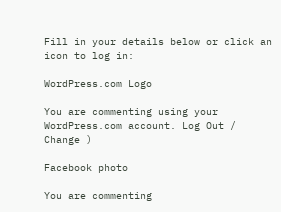Fill in your details below or click an icon to log in:

WordPress.com Logo

You are commenting using your WordPress.com account. Log Out /  Change )

Facebook photo

You are commenting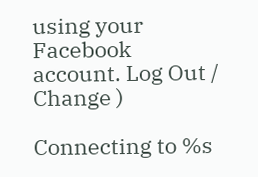using your Facebook account. Log Out /  Change )

Connecting to %s